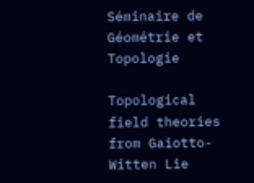Séminaire de Géométrie et Topologie

Topological field theories from Gaiotto-Witten Lie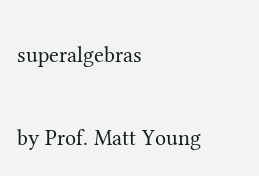superalgebras

by Prof. Matt Young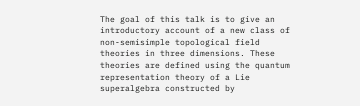The goal of this talk is to give an introductory account of a new class of non-semisimple topological field theories in three dimensions. These theories are defined using the quantum representation theory of a Lie superalgebra constructed by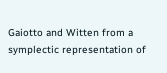Gaiotto and Witten from a symplectic representation of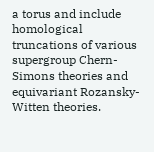a torus and include homological truncations of various supergroup Chern-Simons theories and equivariant Rozansky-Witten theories.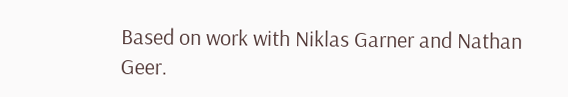Based on work with Niklas Garner and Nathan Geer.